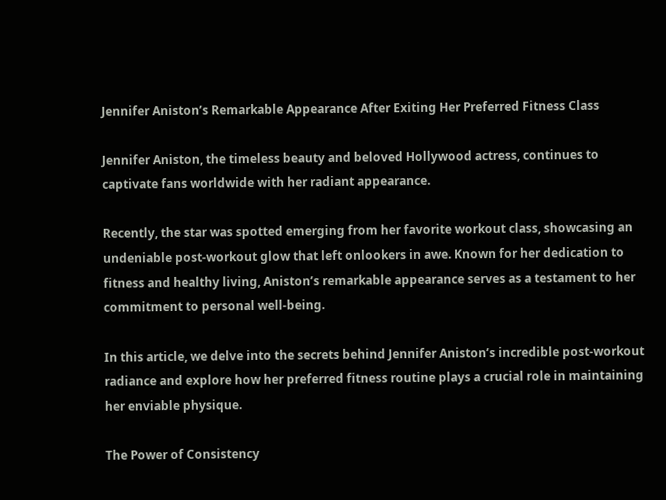Jennifer Aniston’s Remarkable Appearance After Exiting Her Preferred Fitness Class

Jennifer Aniston, the timeless beauty and beloved Hollywood actress, continues to captivate fans worldwide with her radiant appearance.

Recently, the star was spotted emerging from her favorite workout class, showcasing an undeniable post-workout glow that left onlookers in awe. Known for her dedication to fitness and healthy living, Aniston’s remarkable appearance serves as a testament to her commitment to personal well-being.

In this article, we delve into the secrets behind Jennifer Aniston’s incredible post-workout radiance and explore how her preferred fitness routine plays a crucial role in maintaining her enviable physique.

The Power of Consistency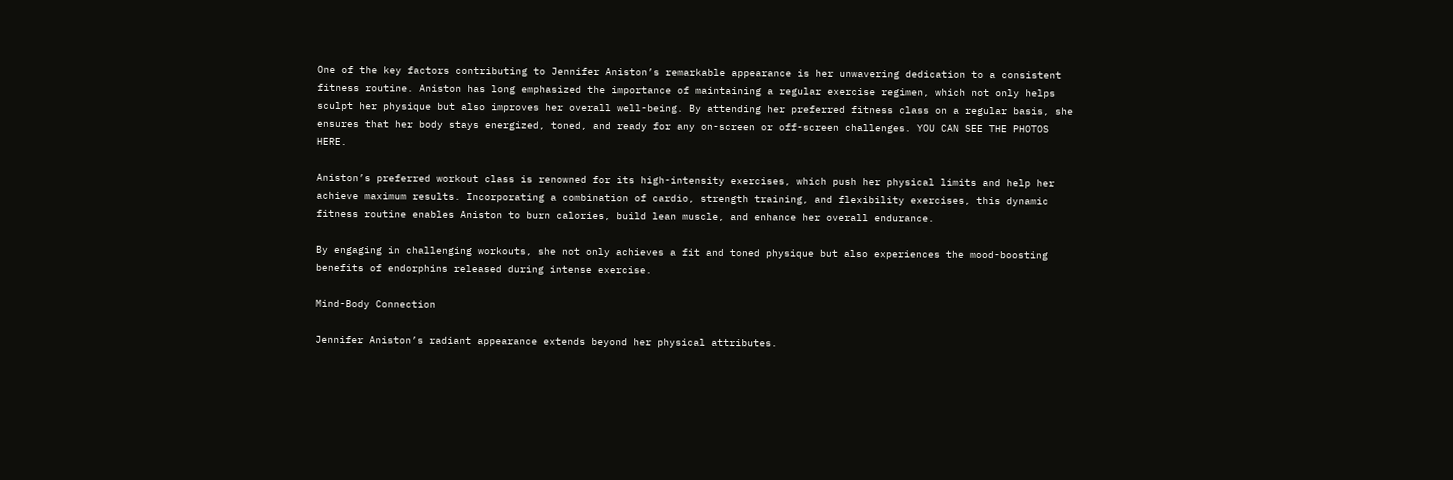One of the key factors contributing to Jennifer Aniston’s remarkable appearance is her unwavering dedication to a consistent fitness routine. Aniston has long emphasized the importance of maintaining a regular exercise regimen, which not only helps sculpt her physique but also improves her overall well-being. By attending her preferred fitness class on a regular basis, she ensures that her body stays energized, toned, and ready for any on-screen or off-screen challenges. YOU CAN SEE THE PHOTOS HERE.

Aniston’s preferred workout class is renowned for its high-intensity exercises, which push her physical limits and help her achieve maximum results. Incorporating a combination of cardio, strength training, and flexibility exercises, this dynamic fitness routine enables Aniston to burn calories, build lean muscle, and enhance her overall endurance.

By engaging in challenging workouts, she not only achieves a fit and toned physique but also experiences the mood-boosting benefits of endorphins released during intense exercise.

Mind-Body Connection

Jennifer Aniston’s radiant appearance extends beyond her physical attributes.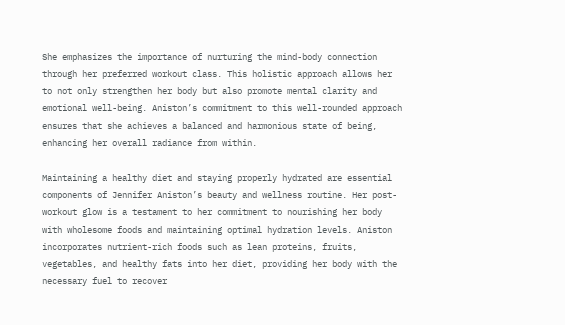She emphasizes the importance of nurturing the mind-body connection through her preferred workout class. This holistic approach allows her to not only strengthen her body but also promote mental clarity and emotional well-being. Aniston’s commitment to this well-rounded approach ensures that she achieves a balanced and harmonious state of being, enhancing her overall radiance from within.

Maintaining a healthy diet and staying properly hydrated are essential components of Jennifer Aniston’s beauty and wellness routine. Her post-workout glow is a testament to her commitment to nourishing her body with wholesome foods and maintaining optimal hydration levels. Aniston incorporates nutrient-rich foods such as lean proteins, fruits, vegetables, and healthy fats into her diet, providing her body with the necessary fuel to recover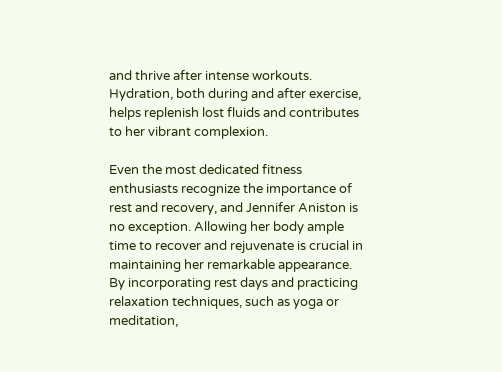and thrive after intense workouts. Hydration, both during and after exercise, helps replenish lost fluids and contributes to her vibrant complexion.

Even the most dedicated fitness enthusiasts recognize the importance of rest and recovery, and Jennifer Aniston is no exception. Allowing her body ample time to recover and rejuvenate is crucial in maintaining her remarkable appearance. By incorporating rest days and practicing relaxation techniques, such as yoga or meditation,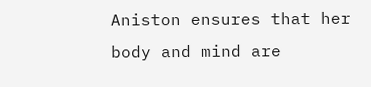Aniston ensures that her body and mind are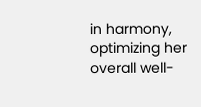in harmony, optimizing her overall well-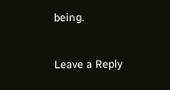being.

Leave a Reply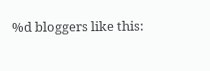%d bloggers like this: